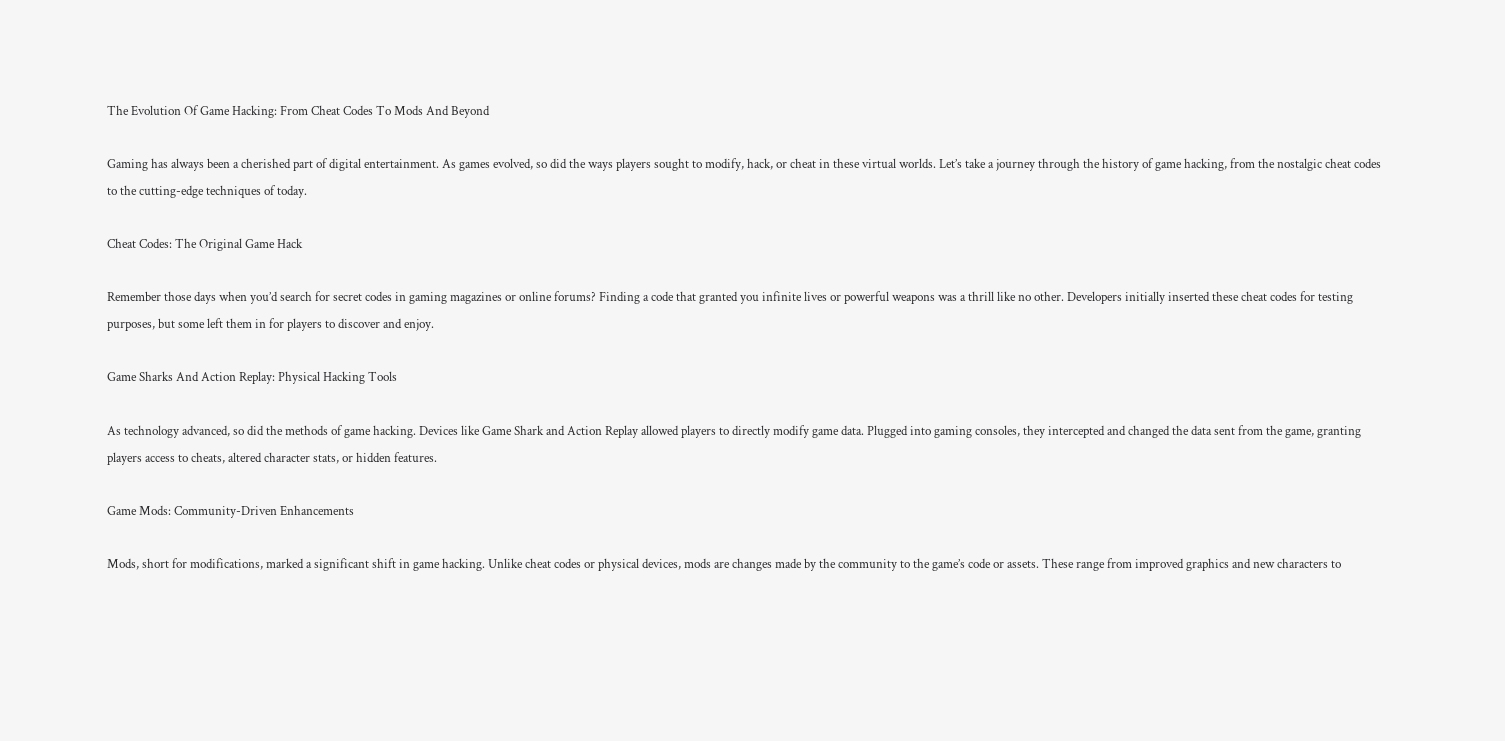The Evolution Of Game Hacking: From Cheat Codes To Mods And Beyond

Gaming has always been a cherished part of digital entertainment. As games evolved, so did the ways players sought to modify, hack, or cheat in these virtual worlds. Let’s take a journey through the history of game hacking, from the nostalgic cheat codes to the cutting-edge techniques of today.

Cheat Codes: The Original Game Hack

Remember those days when you’d search for secret codes in gaming magazines or online forums? Finding a code that granted you infinite lives or powerful weapons was a thrill like no other. Developers initially inserted these cheat codes for testing purposes, but some left them in for players to discover and enjoy.

Game Sharks And Action Replay: Physical Hacking Tools

As technology advanced, so did the methods of game hacking. Devices like Game Shark and Action Replay allowed players to directly modify game data. Plugged into gaming consoles, they intercepted and changed the data sent from the game, granting players access to cheats, altered character stats, or hidden features.

Game Mods: Community-Driven Enhancements

Mods, short for modifications, marked a significant shift in game hacking. Unlike cheat codes or physical devices, mods are changes made by the community to the game’s code or assets. These range from improved graphics and new characters to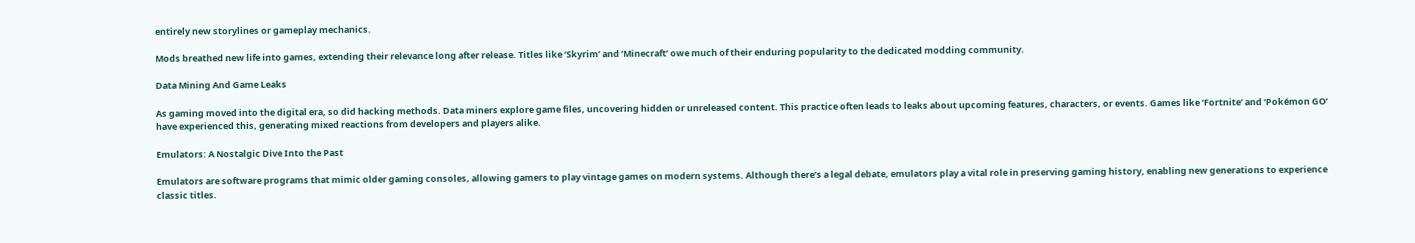entirely new storylines or gameplay mechanics.

Mods breathed new life into games, extending their relevance long after release. Titles like ‘Skyrim’ and ‘Minecraft’ owe much of their enduring popularity to the dedicated modding community.

Data Mining And Game Leaks

As gaming moved into the digital era, so did hacking methods. Data miners explore game files, uncovering hidden or unreleased content. This practice often leads to leaks about upcoming features, characters, or events. Games like ‘Fortnite’ and ‘Pokémon GO’ have experienced this, generating mixed reactions from developers and players alike.

Emulators: A Nostalgic Dive Into the Past

Emulators are software programs that mimic older gaming consoles, allowing gamers to play vintage games on modern systems. Although there’s a legal debate, emulators play a vital role in preserving gaming history, enabling new generations to experience classic titles.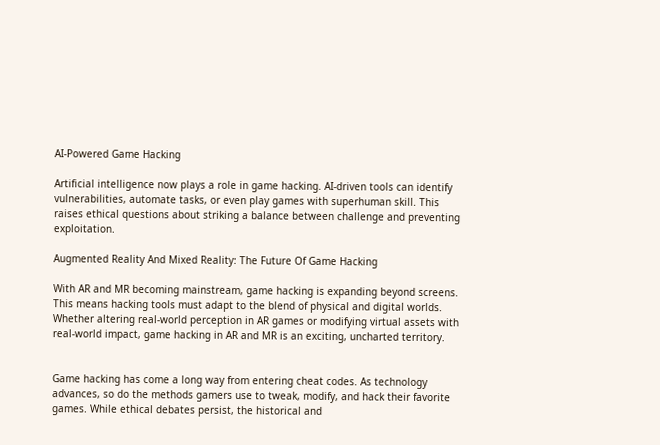AI-Powered Game Hacking

Artificial intelligence now plays a role in game hacking. AI-driven tools can identify vulnerabilities, automate tasks, or even play games with superhuman skill. This raises ethical questions about striking a balance between challenge and preventing exploitation.

Augmented Reality And Mixed Reality: The Future Of Game Hacking

With AR and MR becoming mainstream, game hacking is expanding beyond screens. This means hacking tools must adapt to the blend of physical and digital worlds. Whether altering real-world perception in AR games or modifying virtual assets with real-world impact, game hacking in AR and MR is an exciting, uncharted territory.


Game hacking has come a long way from entering cheat codes. As technology advances, so do the methods gamers use to tweak, modify, and hack their favorite games. While ethical debates persist, the historical and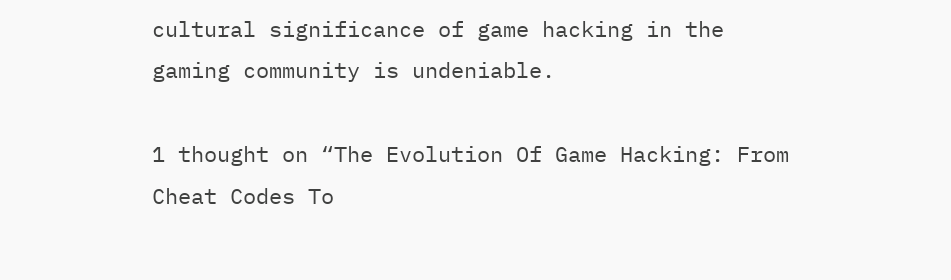cultural significance of game hacking in the gaming community is undeniable.

1 thought on “The Evolution Of Game Hacking: From Cheat Codes To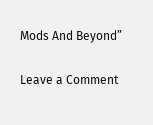Mods And Beyond”

Leave a Comment